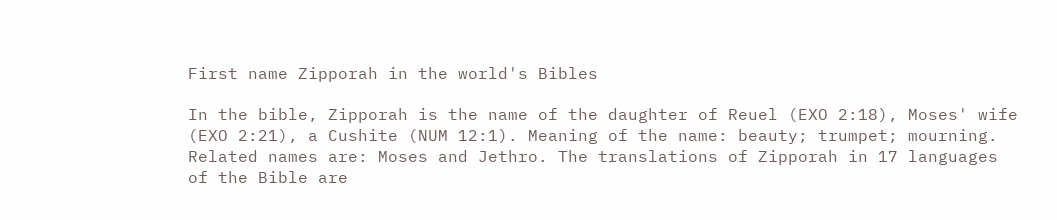First name Zipporah in the world's Bibles

In the bible, Zipporah is the name of the daughter of Reuel (EXO 2:18), Moses' wife (EXO 2:21), a Cushite (NUM 12:1). Meaning of the name: beauty; trumpet; mourning. Related names are: Moses and Jethro. The translations of Zipporah in 17 languages of the Bible are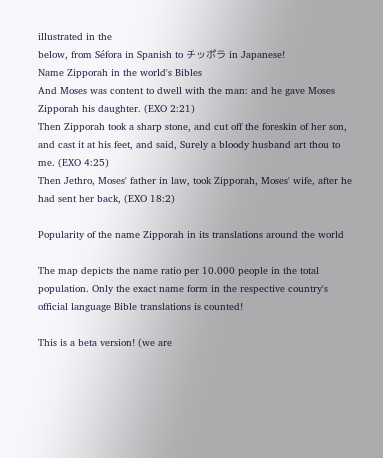illustrated in the
below, from Séfora in Spanish to チッポラ in Japanese!
Name Zipporah in the world's Bibles
And Moses was content to dwell with the man: and he gave Moses Zipporah his daughter. (EXO 2:21)
Then Zipporah took a sharp stone, and cut off the foreskin of her son, and cast it at his feet, and said, Surely a bloody husband art thou to me. (EXO 4:25)
Then Jethro, Moses' father in law, took Zipporah, Moses' wife, after he had sent her back, (EXO 18:2)

Popularity of the name Zipporah in its translations around the world

The map depicts the name ratio per 10.000 people in the total population. Only the exact name form in the respective country's official language Bible translations is counted!

This is a beta version! (we are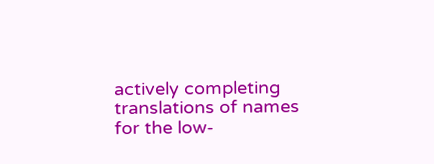actively completing translations of names for the low-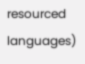resourced languages)